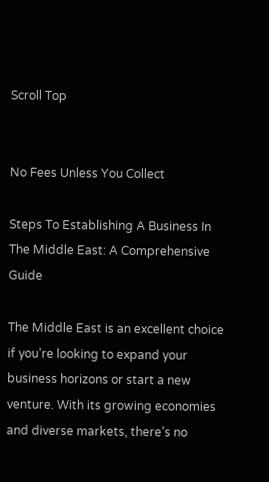Scroll Top


No Fees Unless You Collect

Steps To Establishing A Business In The Middle East: A Comprehensive Guide

The Middle East is an excellent choice if you’re looking to expand your business horizons or start a new venture. With its growing economies and diverse markets, there’s no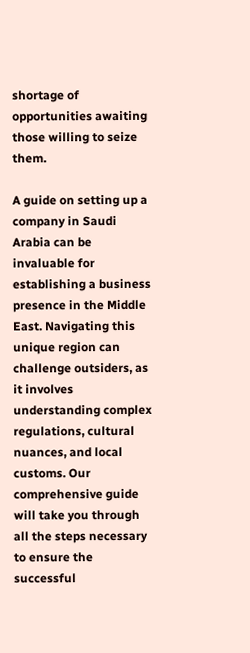shortage of opportunities awaiting those willing to seize them.

A guide on setting up a company in Saudi Arabia can be invaluable for establishing a business presence in the Middle East. Navigating this unique region can challenge outsiders, as it involves understanding complex regulations, cultural nuances, and local customs. Our comprehensive guide will take you through all the steps necessary to ensure the successful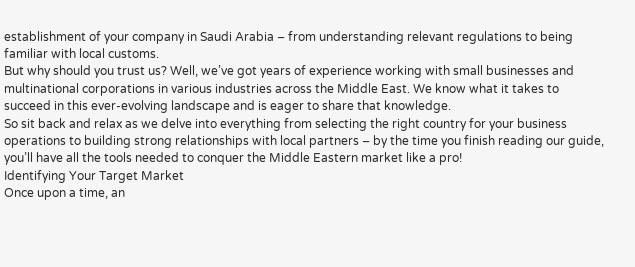establishment of your company in Saudi Arabia – from understanding relevant regulations to being familiar with local customs.
But why should you trust us? Well, we’ve got years of experience working with small businesses and multinational corporations in various industries across the Middle East. We know what it takes to succeed in this ever-evolving landscape and is eager to share that knowledge.
So sit back and relax as we delve into everything from selecting the right country for your business operations to building strong relationships with local partners – by the time you finish reading our guide, you’ll have all the tools needed to conquer the Middle Eastern market like a pro!
Identifying Your Target Market
Once upon a time, an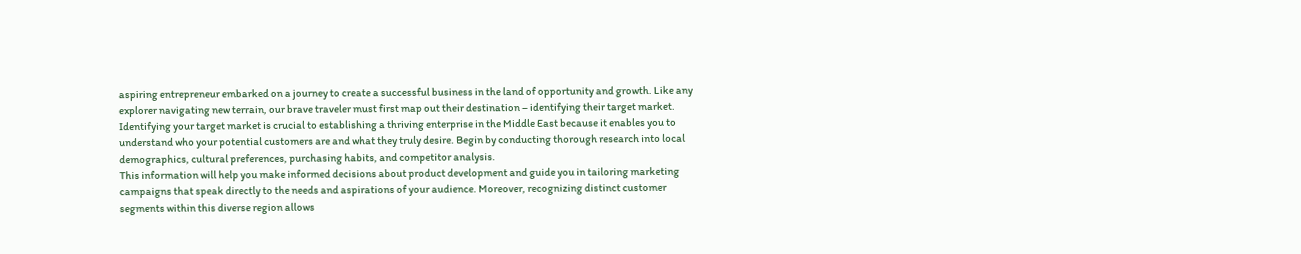aspiring entrepreneur embarked on a journey to create a successful business in the land of opportunity and growth. Like any explorer navigating new terrain, our brave traveler must first map out their destination – identifying their target market.
Identifying your target market is crucial to establishing a thriving enterprise in the Middle East because it enables you to understand who your potential customers are and what they truly desire. Begin by conducting thorough research into local demographics, cultural preferences, purchasing habits, and competitor analysis.
This information will help you make informed decisions about product development and guide you in tailoring marketing campaigns that speak directly to the needs and aspirations of your audience. Moreover, recognizing distinct customer segments within this diverse region allows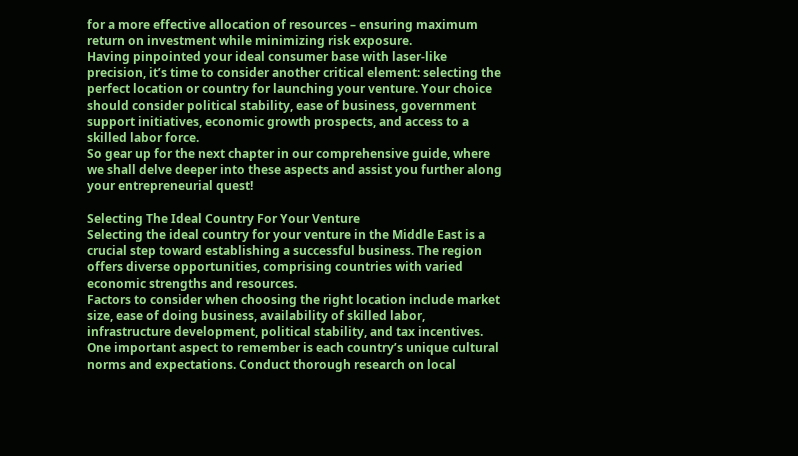for a more effective allocation of resources – ensuring maximum return on investment while minimizing risk exposure.
Having pinpointed your ideal consumer base with laser-like precision, it’s time to consider another critical element: selecting the perfect location or country for launching your venture. Your choice should consider political stability, ease of business, government support initiatives, economic growth prospects, and access to a skilled labor force.
So gear up for the next chapter in our comprehensive guide, where we shall delve deeper into these aspects and assist you further along your entrepreneurial quest!

Selecting The Ideal Country For Your Venture
Selecting the ideal country for your venture in the Middle East is a crucial step toward establishing a successful business. The region offers diverse opportunities, comprising countries with varied economic strengths and resources.
Factors to consider when choosing the right location include market size, ease of doing business, availability of skilled labor, infrastructure development, political stability, and tax incentives.
One important aspect to remember is each country’s unique cultural norms and expectations. Conduct thorough research on local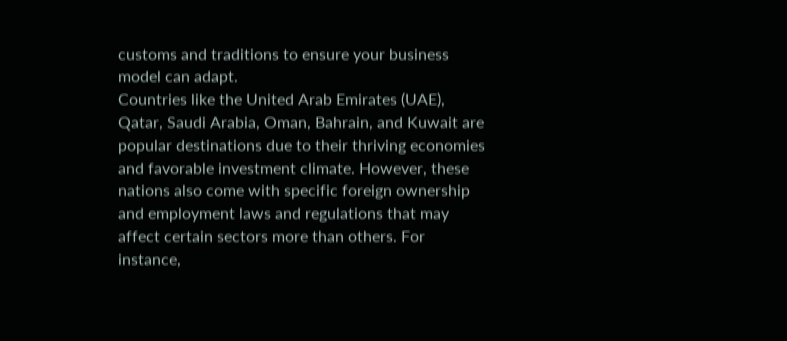customs and traditions to ensure your business model can adapt.
Countries like the United Arab Emirates (UAE), Qatar, Saudi Arabia, Oman, Bahrain, and Kuwait are popular destinations due to their thriving economies and favorable investment climate. However, these nations also come with specific foreign ownership and employment laws and regulations that may affect certain sectors more than others. For instance,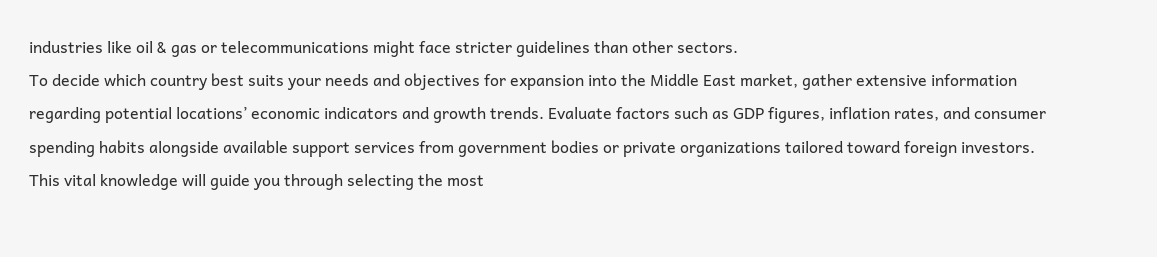industries like oil & gas or telecommunications might face stricter guidelines than other sectors.
To decide which country best suits your needs and objectives for expansion into the Middle East market, gather extensive information regarding potential locations’ economic indicators and growth trends. Evaluate factors such as GDP figures, inflation rates, and consumer spending habits alongside available support services from government bodies or private organizations tailored toward foreign investors.
This vital knowledge will guide you through selecting the most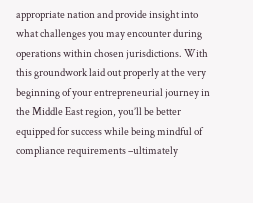appropriate nation and provide insight into what challenges you may encounter during operations within chosen jurisdictions. With this groundwork laid out properly at the very beginning of your entrepreneurial journey in the Middle East region, you’ll be better equipped for success while being mindful of compliance requirements –ultimately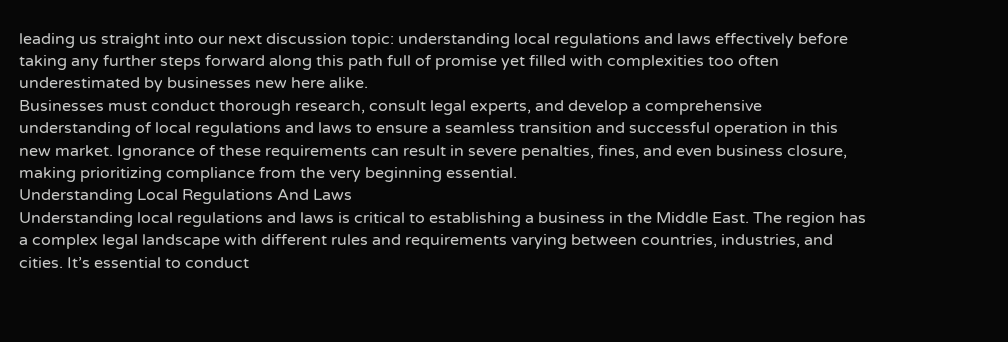leading us straight into our next discussion topic: understanding local regulations and laws effectively before taking any further steps forward along this path full of promise yet filled with complexities too often underestimated by businesses new here alike.
Businesses must conduct thorough research, consult legal experts, and develop a comprehensive understanding of local regulations and laws to ensure a seamless transition and successful operation in this new market. Ignorance of these requirements can result in severe penalties, fines, and even business closure, making prioritizing compliance from the very beginning essential.
Understanding Local Regulations And Laws
Understanding local regulations and laws is critical to establishing a business in the Middle East. The region has a complex legal landscape with different rules and requirements varying between countries, industries, and cities. It’s essential to conduct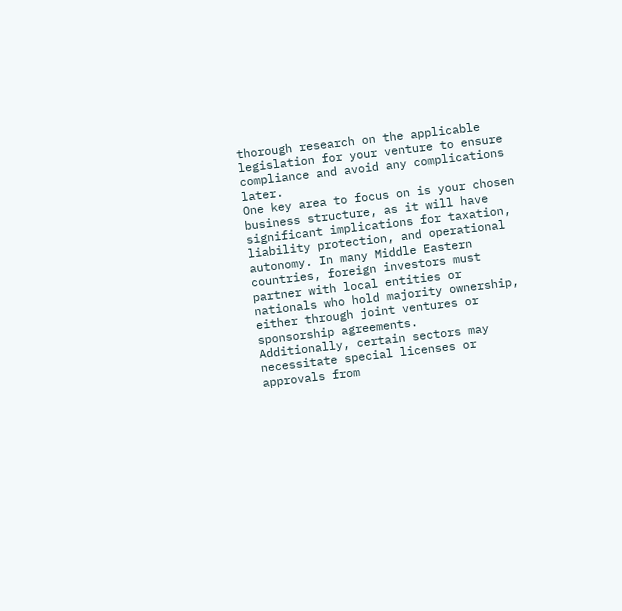thorough research on the applicable legislation for your venture to ensure compliance and avoid any complications later.
One key area to focus on is your chosen business structure, as it will have significant implications for taxation, liability protection, and operational autonomy. In many Middle Eastern countries, foreign investors must partner with local entities or nationals who hold majority ownership, either through joint ventures or sponsorship agreements.
Additionally, certain sectors may necessitate special licenses or approvals from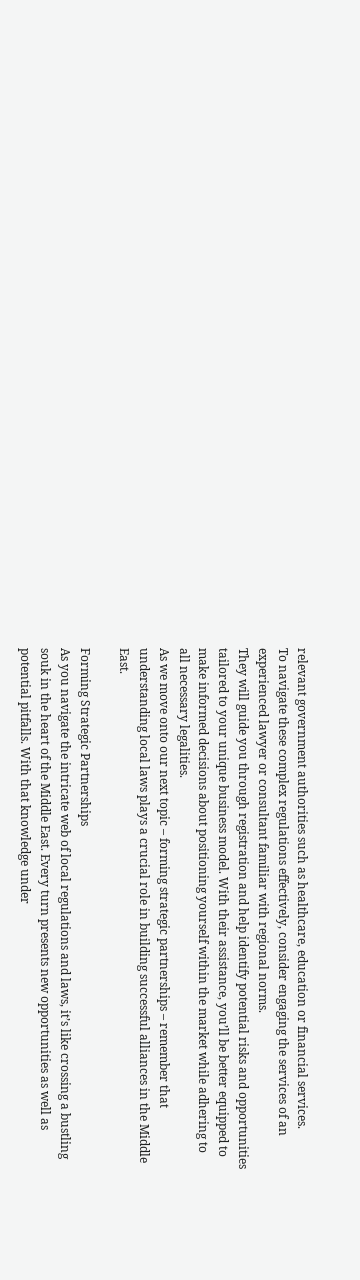relevant government authorities such as healthcare, education or financial services.
To navigate these complex regulations effectively, consider engaging the services of an experienced lawyer or consultant familiar with regional norms.
They will guide you through registration and help identify potential risks and opportunities tailored to your unique business model. With their assistance, you’ll be better equipped to make informed decisions about positioning yourself within the market while adhering to all necessary legalities.
As we move onto our next topic – forming strategic partnerships – remember that understanding local laws plays a crucial role in building successful alliances in the Middle East.

Forming Strategic Partnerships
As you navigate the intricate web of local regulations and laws, it’s like crossing a bustling souk in the heart of the Middle East. Every turn presents new opportunities as well as potential pitfalls. With that knowledge under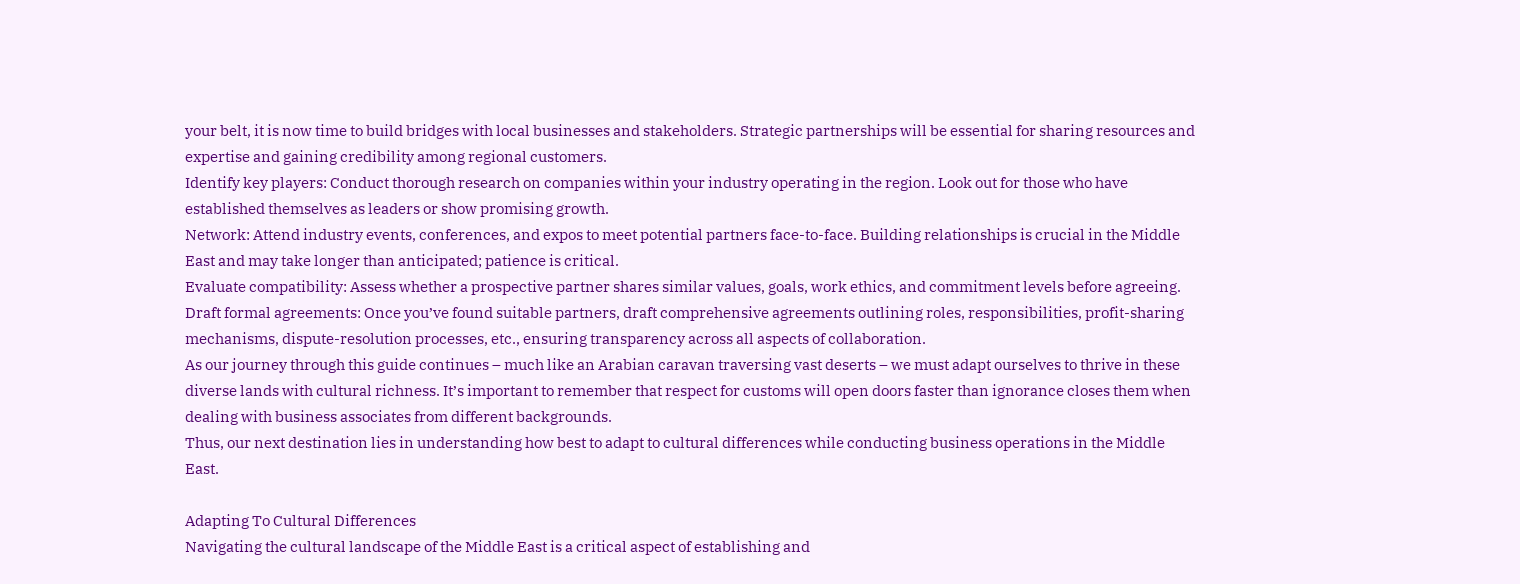your belt, it is now time to build bridges with local businesses and stakeholders. Strategic partnerships will be essential for sharing resources and expertise and gaining credibility among regional customers.
Identify key players: Conduct thorough research on companies within your industry operating in the region. Look out for those who have established themselves as leaders or show promising growth.
Network: Attend industry events, conferences, and expos to meet potential partners face-to-face. Building relationships is crucial in the Middle East and may take longer than anticipated; patience is critical.
Evaluate compatibility: Assess whether a prospective partner shares similar values, goals, work ethics, and commitment levels before agreeing.
Draft formal agreements: Once you’ve found suitable partners, draft comprehensive agreements outlining roles, responsibilities, profit-sharing mechanisms, dispute-resolution processes, etc., ensuring transparency across all aspects of collaboration.
As our journey through this guide continues – much like an Arabian caravan traversing vast deserts – we must adapt ourselves to thrive in these diverse lands with cultural richness. It’s important to remember that respect for customs will open doors faster than ignorance closes them when dealing with business associates from different backgrounds.
Thus, our next destination lies in understanding how best to adapt to cultural differences while conducting business operations in the Middle East.

Adapting To Cultural Differences
Navigating the cultural landscape of the Middle East is a critical aspect of establishing and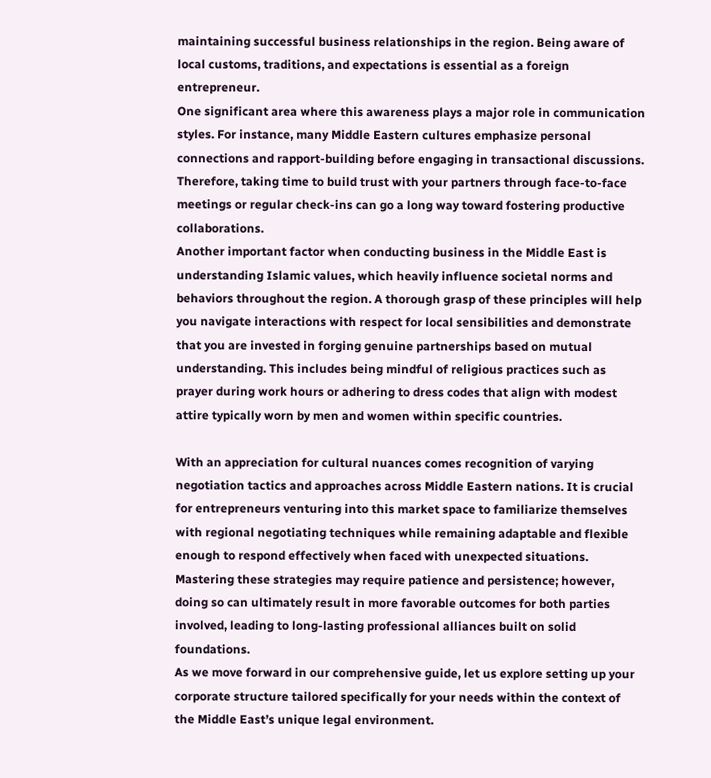maintaining successful business relationships in the region. Being aware of local customs, traditions, and expectations is essential as a foreign entrepreneur.
One significant area where this awareness plays a major role in communication styles. For instance, many Middle Eastern cultures emphasize personal connections and rapport-building before engaging in transactional discussions. Therefore, taking time to build trust with your partners through face-to-face meetings or regular check-ins can go a long way toward fostering productive collaborations.
Another important factor when conducting business in the Middle East is understanding Islamic values, which heavily influence societal norms and behaviors throughout the region. A thorough grasp of these principles will help you navigate interactions with respect for local sensibilities and demonstrate that you are invested in forging genuine partnerships based on mutual understanding. This includes being mindful of religious practices such as prayer during work hours or adhering to dress codes that align with modest attire typically worn by men and women within specific countries.

With an appreciation for cultural nuances comes recognition of varying negotiation tactics and approaches across Middle Eastern nations. It is crucial for entrepreneurs venturing into this market space to familiarize themselves with regional negotiating techniques while remaining adaptable and flexible enough to respond effectively when faced with unexpected situations.
Mastering these strategies may require patience and persistence; however, doing so can ultimately result in more favorable outcomes for both parties involved, leading to long-lasting professional alliances built on solid foundations.
As we move forward in our comprehensive guide, let us explore setting up your corporate structure tailored specifically for your needs within the context of the Middle East’s unique legal environment.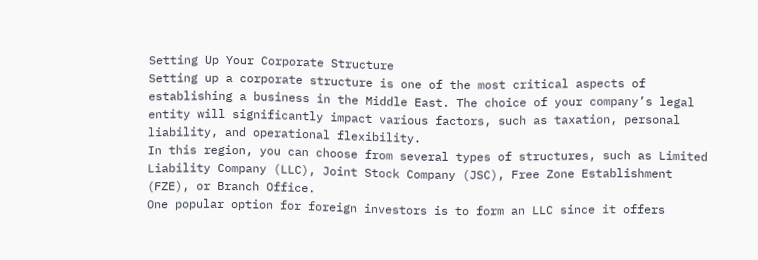Setting Up Your Corporate Structure
Setting up a corporate structure is one of the most critical aspects of establishing a business in the Middle East. The choice of your company’s legal entity will significantly impact various factors, such as taxation, personal liability, and operational flexibility.
In this region, you can choose from several types of structures, such as Limited Liability Company (LLC), Joint Stock Company (JSC), Free Zone Establishment (FZE), or Branch Office.
One popular option for foreign investors is to form an LLC since it offers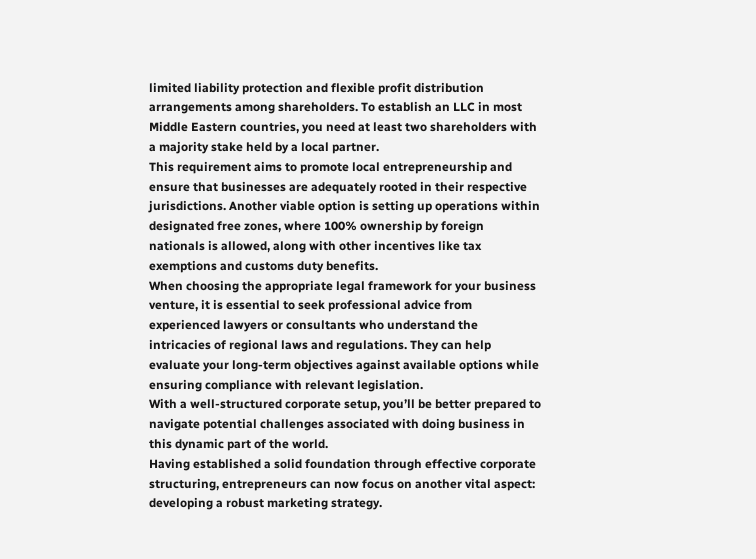limited liability protection and flexible profit distribution arrangements among shareholders. To establish an LLC in most Middle Eastern countries, you need at least two shareholders with a majority stake held by a local partner.
This requirement aims to promote local entrepreneurship and ensure that businesses are adequately rooted in their respective jurisdictions. Another viable option is setting up operations within designated free zones, where 100% ownership by foreign nationals is allowed, along with other incentives like tax exemptions and customs duty benefits.
When choosing the appropriate legal framework for your business venture, it is essential to seek professional advice from experienced lawyers or consultants who understand the intricacies of regional laws and regulations. They can help evaluate your long-term objectives against available options while ensuring compliance with relevant legislation.
With a well-structured corporate setup, you’ll be better prepared to navigate potential challenges associated with doing business in this dynamic part of the world.
Having established a solid foundation through effective corporate structuring, entrepreneurs can now focus on another vital aspect: developing a robust marketing strategy.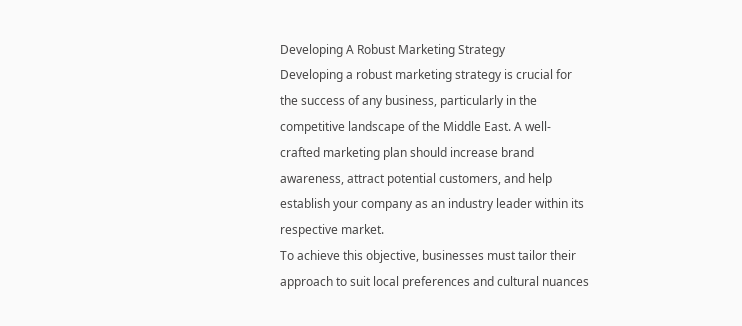Developing A Robust Marketing Strategy
Developing a robust marketing strategy is crucial for the success of any business, particularly in the competitive landscape of the Middle East. A well-crafted marketing plan should increase brand awareness, attract potential customers, and help establish your company as an industry leader within its respective market.
To achieve this objective, businesses must tailor their approach to suit local preferences and cultural nuances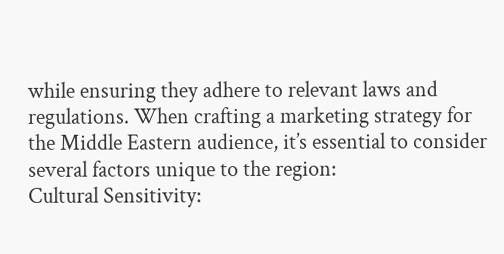while ensuring they adhere to relevant laws and regulations. When crafting a marketing strategy for the Middle Eastern audience, it’s essential to consider several factors unique to the region:
Cultural Sensitivity: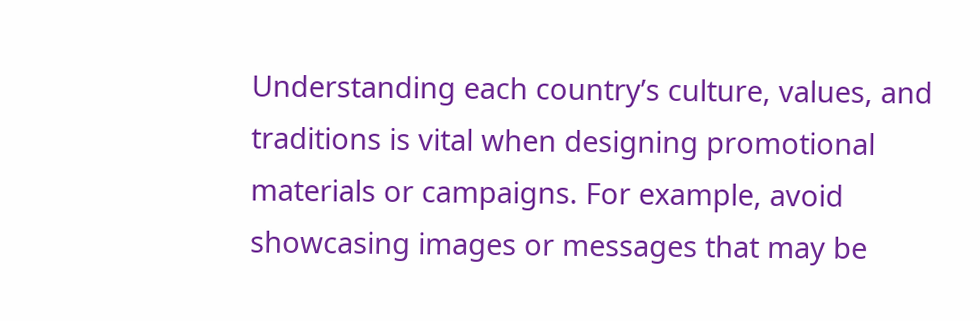Understanding each country’s culture, values, and traditions is vital when designing promotional materials or campaigns. For example, avoid showcasing images or messages that may be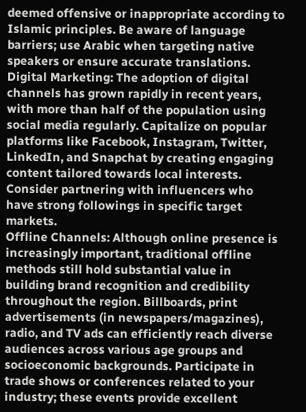deemed offensive or inappropriate according to Islamic principles. Be aware of language barriers; use Arabic when targeting native speakers or ensure accurate translations.
Digital Marketing: The adoption of digital channels has grown rapidly in recent years, with more than half of the population using social media regularly. Capitalize on popular platforms like Facebook, Instagram, Twitter, LinkedIn, and Snapchat by creating engaging content tailored towards local interests. Consider partnering with influencers who have strong followings in specific target markets.
Offline Channels: Although online presence is increasingly important, traditional offline methods still hold substantial value in building brand recognition and credibility throughout the region. Billboards, print advertisements (in newspapers/magazines), radio, and TV ads can efficiently reach diverse audiences across various age groups and socioeconomic backgrounds. Participate in trade shows or conferences related to your industry; these events provide excellent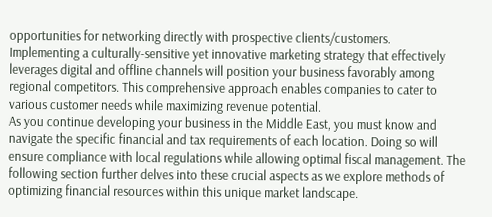opportunities for networking directly with prospective clients/customers.
Implementing a culturally-sensitive yet innovative marketing strategy that effectively leverages digital and offline channels will position your business favorably among regional competitors. This comprehensive approach enables companies to cater to various customer needs while maximizing revenue potential.
As you continue developing your business in the Middle East, you must know and navigate the specific financial and tax requirements of each location. Doing so will ensure compliance with local regulations while allowing optimal fiscal management. The following section further delves into these crucial aspects as we explore methods of optimizing financial resources within this unique market landscape.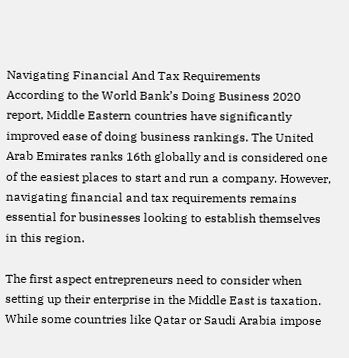Navigating Financial And Tax Requirements
According to the World Bank’s Doing Business 2020 report, Middle Eastern countries have significantly improved ease of doing business rankings. The United Arab Emirates ranks 16th globally and is considered one of the easiest places to start and run a company. However, navigating financial and tax requirements remains essential for businesses looking to establish themselves in this region.

The first aspect entrepreneurs need to consider when setting up their enterprise in the Middle East is taxation. While some countries like Qatar or Saudi Arabia impose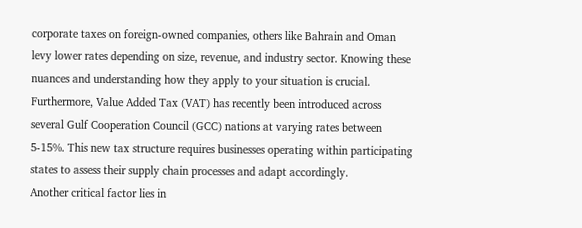corporate taxes on foreign-owned companies, others like Bahrain and Oman levy lower rates depending on size, revenue, and industry sector. Knowing these nuances and understanding how they apply to your situation is crucial.
Furthermore, Value Added Tax (VAT) has recently been introduced across several Gulf Cooperation Council (GCC) nations at varying rates between 5-15%. This new tax structure requires businesses operating within participating states to assess their supply chain processes and adapt accordingly.
Another critical factor lies in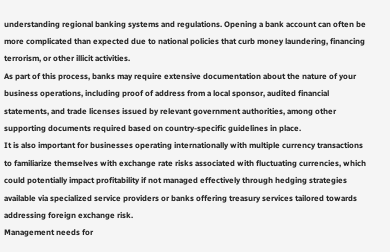understanding regional banking systems and regulations. Opening a bank account can often be more complicated than expected due to national policies that curb money laundering, financing terrorism, or other illicit activities.
As part of this process, banks may require extensive documentation about the nature of your business operations, including proof of address from a local sponsor, audited financial statements, and trade licenses issued by relevant government authorities, among other supporting documents required based on country-specific guidelines in place.
It is also important for businesses operating internationally with multiple currency transactions to familiarize themselves with exchange rate risks associated with fluctuating currencies, which could potentially impact profitability if not managed effectively through hedging strategies available via specialized service providers or banks offering treasury services tailored towards addressing foreign exchange risk.
Management needs for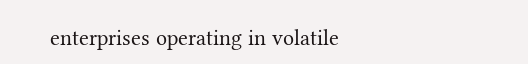enterprises operating in volatile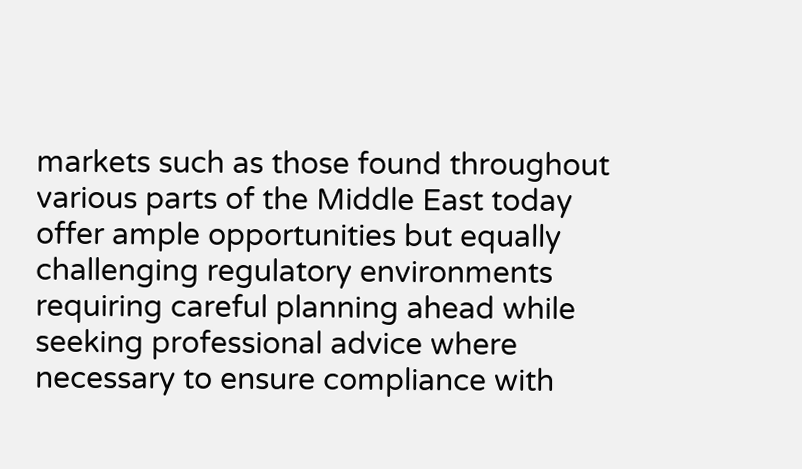markets such as those found throughout various parts of the Middle East today offer ample opportunities but equally challenging regulatory environments requiring careful planning ahead while seeking professional advice where necessary to ensure compliance with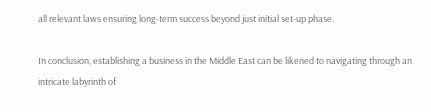all relevant laws ensuring long-term success beyond just initial set-up phase.

In conclusion, establishing a business in the Middle East can be likened to navigating through an intricate labyrinth of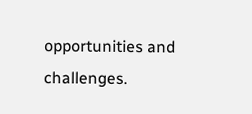opportunities and challenges.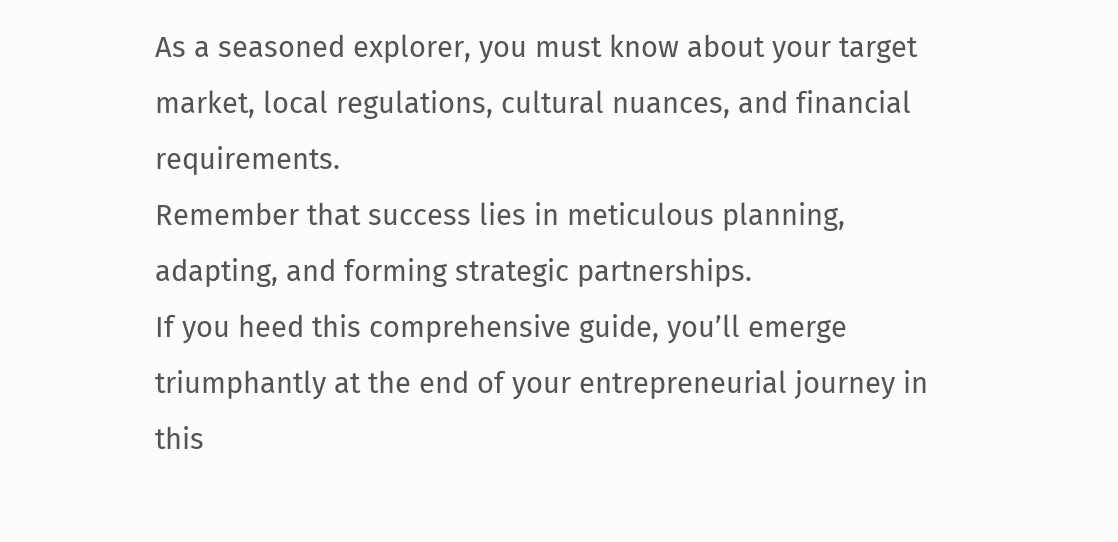As a seasoned explorer, you must know about your target market, local regulations, cultural nuances, and financial requirements.
Remember that success lies in meticulous planning, adapting, and forming strategic partnerships.
If you heed this comprehensive guide, you’ll emerge triumphantly at the end of your entrepreneurial journey in this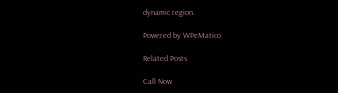dynamic region.

Powered by WPeMatico

Related Posts

Call Now